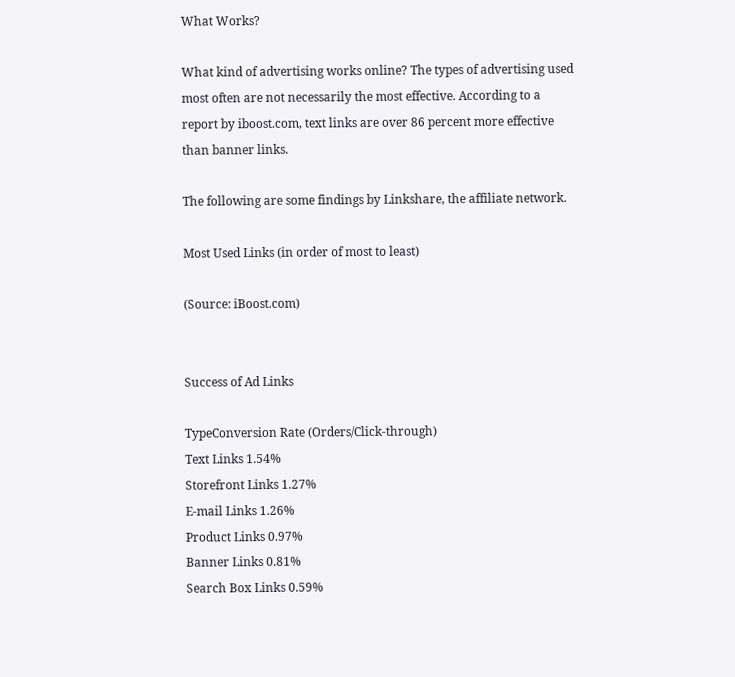What Works?

What kind of advertising works online? The types of advertising used most often are not necessarily the most effective. According to a report by iboost.com, text links are over 86 percent more effective than banner links.

The following are some findings by Linkshare, the affiliate network.

Most Used Links (in order of most to least)

(Source: iBoost.com)


Success of Ad Links

TypeConversion Rate (Orders/Click-through)
Text Links 1.54%
Storefront Links 1.27%
E-mail Links 1.26%
Product Links 0.97%
Banner Links 0.81%
Search Box Links 0.59%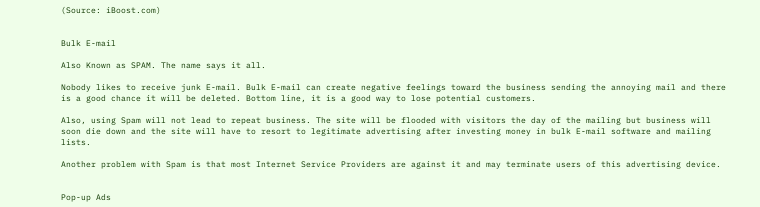(Source: iBoost.com)


Bulk E-mail

Also Known as SPAM. The name says it all.

Nobody likes to receive junk E-mail. Bulk E-mail can create negative feelings toward the business sending the annoying mail and there is a good chance it will be deleted. Bottom line, it is a good way to lose potential customers.

Also, using Spam will not lead to repeat business. The site will be flooded with visitors the day of the mailing but business will soon die down and the site will have to resort to legitimate advertising after investing money in bulk E-mail software and mailing lists.

Another problem with Spam is that most Internet Service Providers are against it and may terminate users of this advertising device.


Pop-up Ads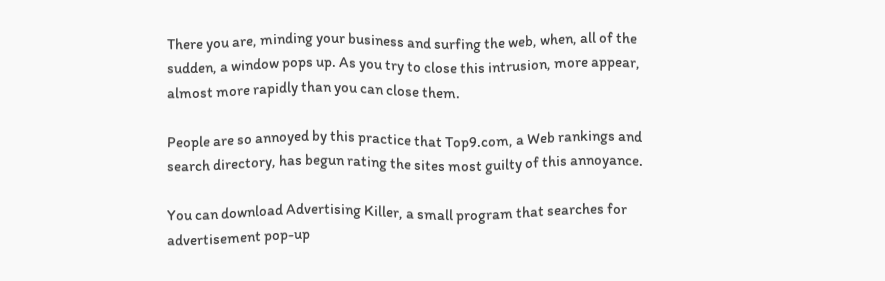There you are, minding your business and surfing the web, when, all of the sudden, a window pops up. As you try to close this intrusion, more appear, almost more rapidly than you can close them.

People are so annoyed by this practice that Top9.com, a Web rankings and search directory, has begun rating the sites most guilty of this annoyance.

You can download Advertising Killer, a small program that searches for advertisement pop-up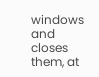windows and closes them, at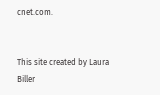cnet.com.


This site created by Laura Biller